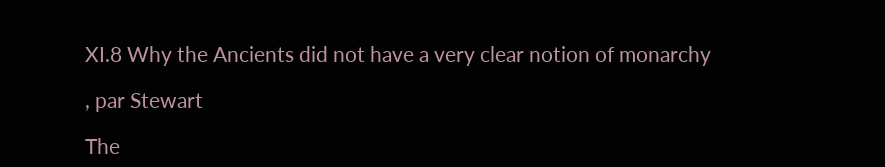XI.8 Why the Ancients did not have a very clear notion of monarchy

, par Stewart

The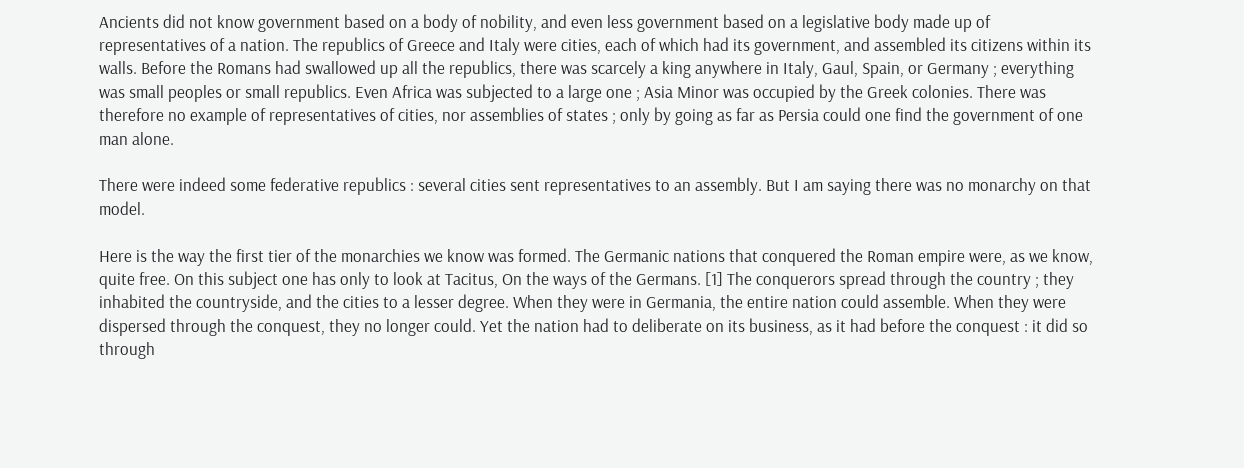Ancients did not know government based on a body of nobility, and even less government based on a legislative body made up of representatives of a nation. The republics of Greece and Italy were cities, each of which had its government, and assembled its citizens within its walls. Before the Romans had swallowed up all the republics, there was scarcely a king anywhere in Italy, Gaul, Spain, or Germany ; everything was small peoples or small republics. Even Africa was subjected to a large one ; Asia Minor was occupied by the Greek colonies. There was therefore no example of representatives of cities, nor assemblies of states ; only by going as far as Persia could one find the government of one man alone.

There were indeed some federative republics : several cities sent representatives to an assembly. But I am saying there was no monarchy on that model.

Here is the way the first tier of the monarchies we know was formed. The Germanic nations that conquered the Roman empire were, as we know, quite free. On this subject one has only to look at Tacitus, On the ways of the Germans. [1] The conquerors spread through the country ; they inhabited the countryside, and the cities to a lesser degree. When they were in Germania, the entire nation could assemble. When they were dispersed through the conquest, they no longer could. Yet the nation had to deliberate on its business, as it had before the conquest : it did so through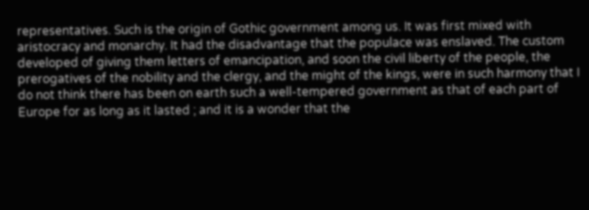representatives. Such is the origin of Gothic government among us. It was first mixed with aristocracy and monarchy. It had the disadvantage that the populace was enslaved. The custom developed of giving them letters of emancipation, and soon the civil liberty of the people, the prerogatives of the nobility and the clergy, and the might of the kings, were in such harmony that I do not think there has been on earth such a well-tempered government as that of each part of Europe for as long as it lasted ; and it is a wonder that the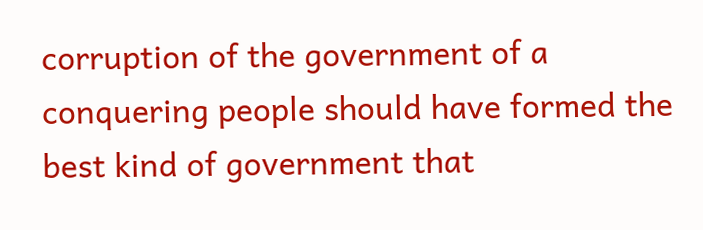corruption of the government of a conquering people should have formed the best kind of government that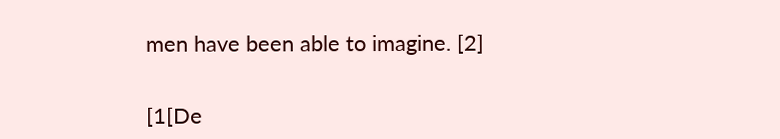men have been able to imagine. [2]


[1[De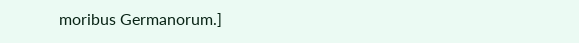moribus Germanorum.]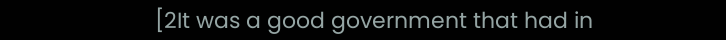[2It was a good government that had in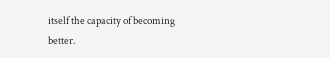itself the capacity of becoming better.